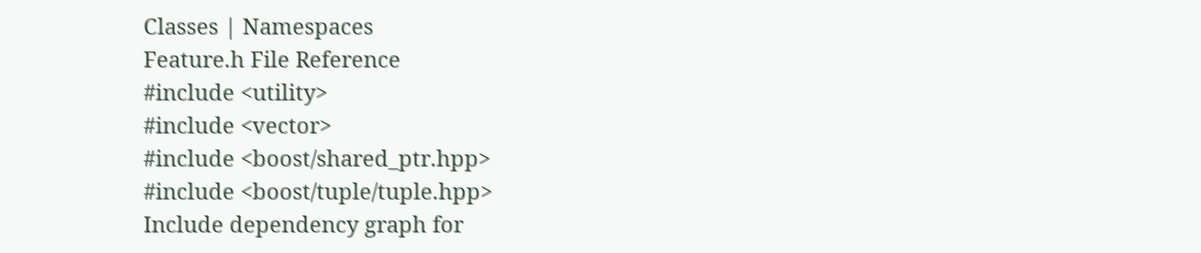Classes | Namespaces
Feature.h File Reference
#include <utility>
#include <vector>
#include <boost/shared_ptr.hpp>
#include <boost/tuple/tuple.hpp>
Include dependency graph for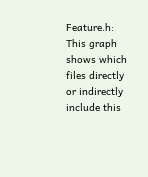Feature.h:
This graph shows which files directly or indirectly include this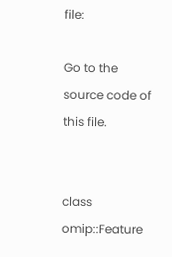file:

Go to the source code of this file.


class  omip::Feature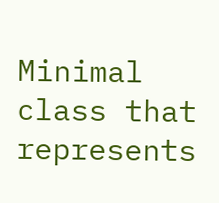Minimal class that represents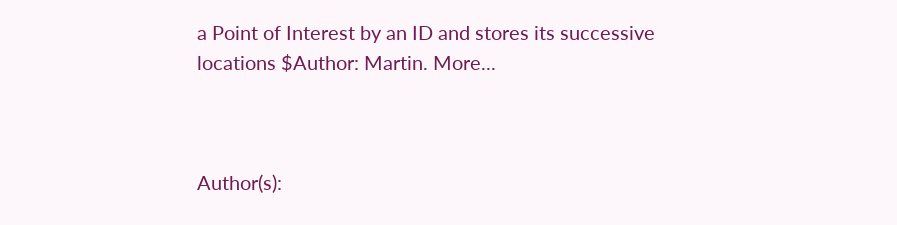a Point of Interest by an ID and stores its successive locations $Author: Martin. More...



Author(s):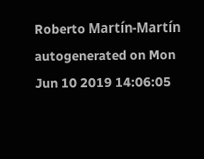Roberto Martín-Martín
autogenerated on Mon Jun 10 2019 14:06:05